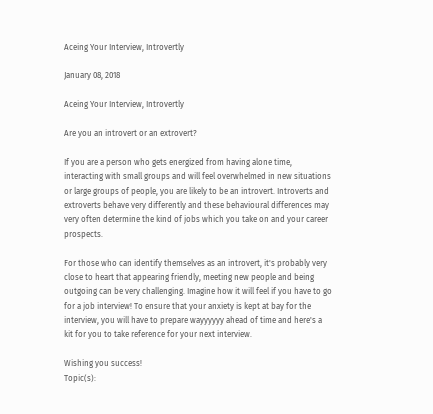Aceing Your Interview, Introvertly

January 08, 2018

Aceing Your Interview, Introvertly

Are you an introvert or an extrovert?

If you are a person who gets energized from having alone time, interacting with small groups and will feel overwhelmed in new situations or large groups of people, you are likely to be an introvert. Introverts and extroverts behave very differently and these behavioural differences may very often determine the kind of jobs which you take on and your career prospects.

For those who can identify themselves as an introvert, it's probably very close to heart that appearing friendly, meeting new people and being outgoing can be very challenging. Imagine how it will feel if you have to go for a job interview! To ensure that your anxiety is kept at bay for the interview, you will have to prepare wayyyyyy ahead of time and here's a kit for you to take reference for your next interview.

Wishing you success!
Topic(s):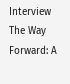Interview
The Way Forward: A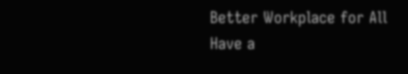Better Workplace for All
Have a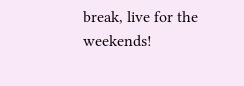break, live for the weekends!